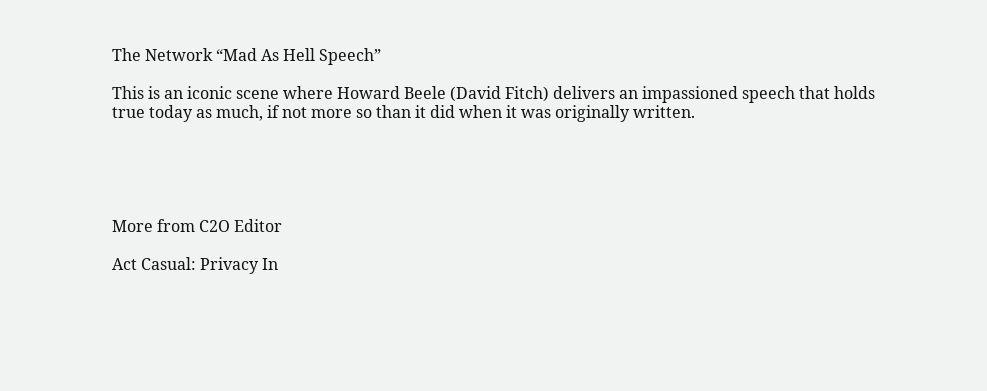The Network “Mad As Hell Speech”

This is an iconic scene where Howard Beele (David Fitch) delivers an impassioned speech that holds true today as much, if not more so than it did when it was originally written.





More from C2O Editor

Act Casual: Privacy In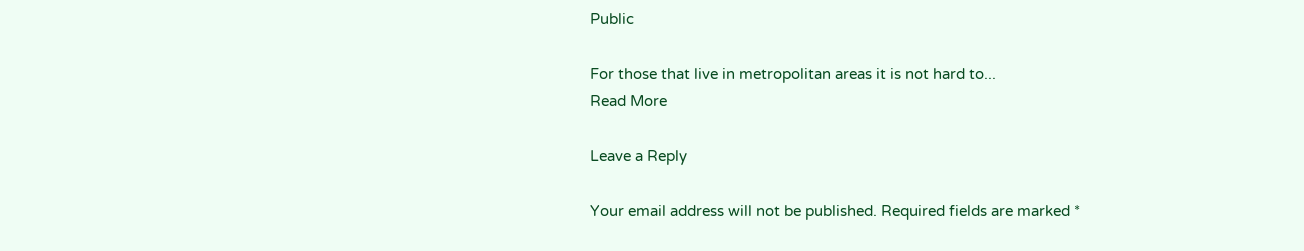Public

For those that live in metropolitan areas it is not hard to...
Read More

Leave a Reply

Your email address will not be published. Required fields are marked *